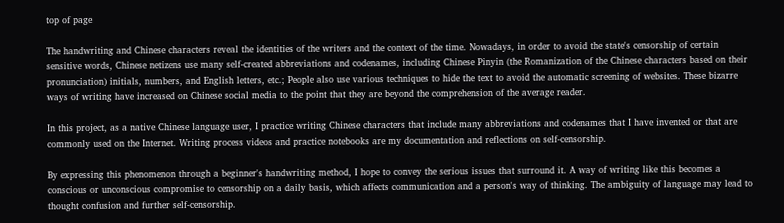top of page

The handwriting and Chinese characters reveal the identities of the writers and the context of the time. Nowadays, in order to avoid the state's censorship of certain sensitive words, Chinese netizens use many self-created abbreviations and codenames, including Chinese Pinyin (the Romanization of the Chinese characters based on their pronunciation) initials, numbers, and English letters, etc.; People also use various techniques to hide the text to avoid the automatic screening of websites. These bizarre ways of writing have increased on Chinese social media to the point that they are beyond the comprehension of the average reader.

In this project, as a native Chinese language user, I practice writing Chinese characters that include many abbreviations and codenames that I have invented or that are commonly used on the Internet. Writing process videos and practice notebooks are my documentation and reflections on self-censorship.

By expressing this phenomenon through a beginner's handwriting method, I hope to convey the serious issues that surround it. A way of writing like this becomes a conscious or unconscious compromise to censorship on a daily basis, which affects communication and a person's way of thinking. The ambiguity of language may lead to thought confusion and further self-censorship.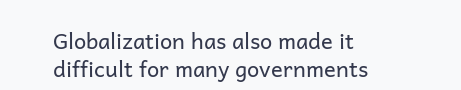Globalization has also made it difficult for many governments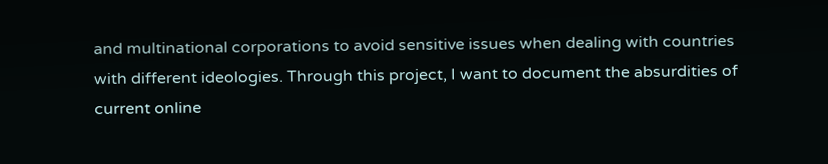and multinational corporations to avoid sensitive issues when dealing with countries with different ideologies. Through this project, I want to document the absurdities of current online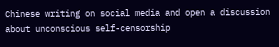Chinese writing on social media and open a discussion about unconscious self-censorship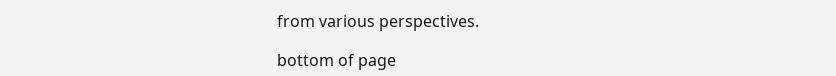from various perspectives.

bottom of page